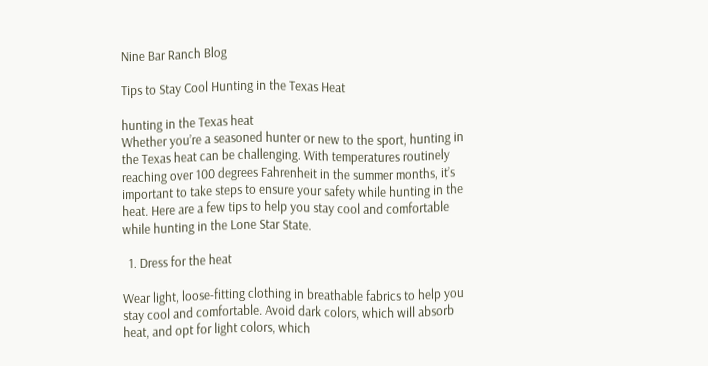Nine Bar Ranch Blog

Tips to Stay Cool Hunting in the Texas Heat

hunting in the Texas heat
Whether you’re a seasoned hunter or new to the sport, hunting in the Texas heat can be challenging. With temperatures routinely reaching over 100 degrees Fahrenheit in the summer months, it’s important to take steps to ensure your safety while hunting in the heat. Here are a few tips to help you stay cool and comfortable while hunting in the Lone Star State.

  1. Dress for the heat

Wear light, loose-fitting clothing in breathable fabrics to help you stay cool and comfortable. Avoid dark colors, which will absorb heat, and opt for light colors, which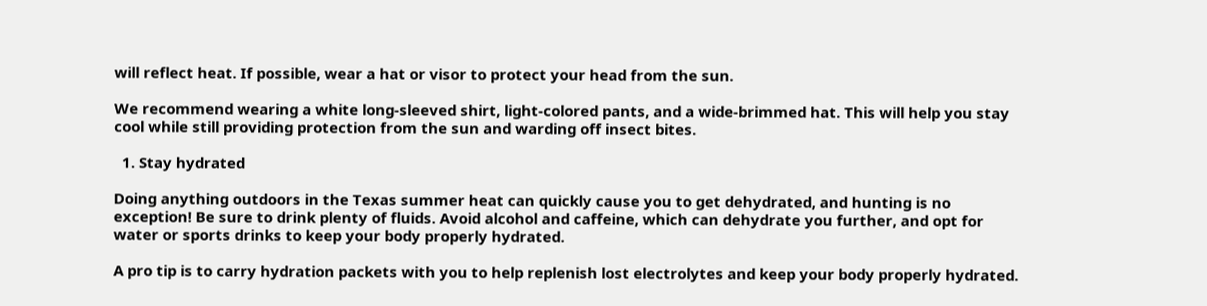will reflect heat. If possible, wear a hat or visor to protect your head from the sun.

We recommend wearing a white long-sleeved shirt, light-colored pants, and a wide-brimmed hat. This will help you stay cool while still providing protection from the sun and warding off insect bites.

  1. Stay hydrated

Doing anything outdoors in the Texas summer heat can quickly cause you to get dehydrated, and hunting is no exception! Be sure to drink plenty of fluids. Avoid alcohol and caffeine, which can dehydrate you further, and opt for water or sports drinks to keep your body properly hydrated.

A pro tip is to carry hydration packets with you to help replenish lost electrolytes and keep your body properly hydrated.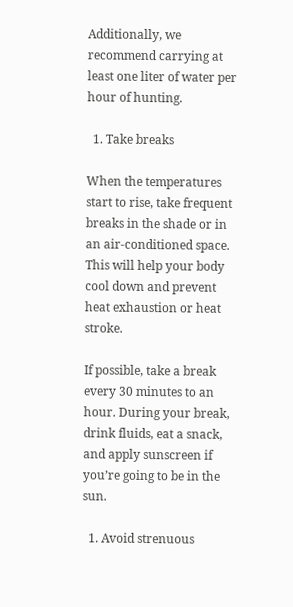Additionally, we recommend carrying at least one liter of water per hour of hunting.

  1. Take breaks

When the temperatures start to rise, take frequent breaks in the shade or in an air-conditioned space. This will help your body cool down and prevent heat exhaustion or heat stroke.

If possible, take a break every 30 minutes to an hour. During your break, drink fluids, eat a snack, and apply sunscreen if you’re going to be in the sun.

  1. Avoid strenuous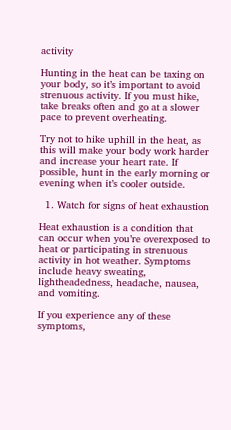activity

Hunting in the heat can be taxing on your body, so it’s important to avoid strenuous activity. If you must hike, take breaks often and go at a slower pace to prevent overheating.

Try not to hike uphill in the heat, as this will make your body work harder and increase your heart rate. If possible, hunt in the early morning or evening when it’s cooler outside.

  1. Watch for signs of heat exhaustion

Heat exhaustion is a condition that can occur when you’re overexposed to heat or participating in strenuous activity in hot weather. Symptoms include heavy sweating, lightheadedness, headache, nausea, and vomiting.

If you experience any of these symptoms,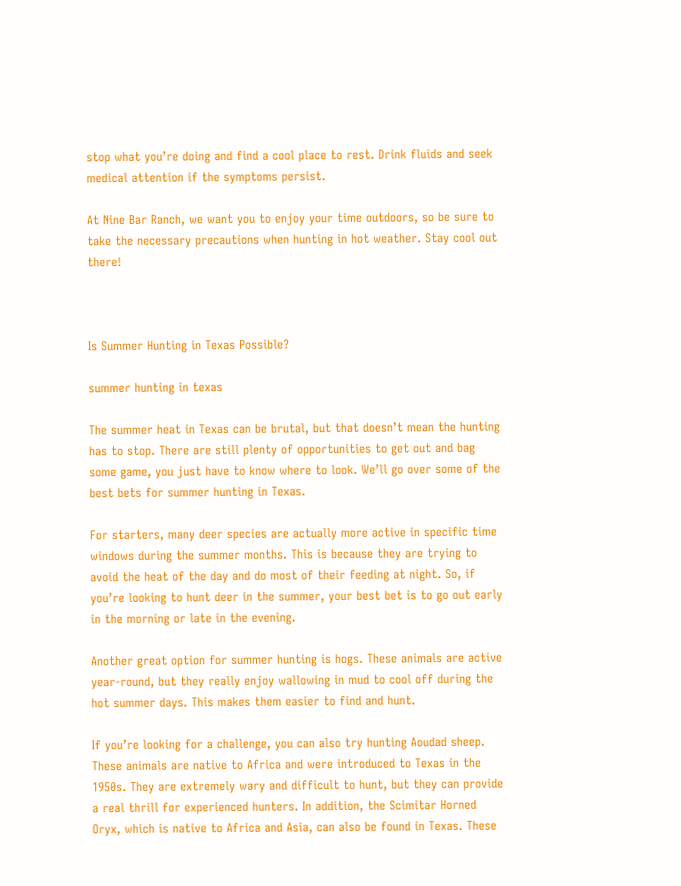stop what you’re doing and find a cool place to rest. Drink fluids and seek medical attention if the symptoms persist.

At Nine Bar Ranch, we want you to enjoy your time outdoors, so be sure to take the necessary precautions when hunting in hot weather. Stay cool out there!



Is Summer Hunting in Texas Possible?

summer hunting in texas

The summer heat in Texas can be brutal, but that doesn’t mean the hunting has to stop. There are still plenty of opportunities to get out and bag some game, you just have to know where to look. We’ll go over some of the best bets for summer hunting in Texas.

For starters, many deer species are actually more active in specific time windows during the summer months. This is because they are trying to avoid the heat of the day and do most of their feeding at night. So, if you’re looking to hunt deer in the summer, your best bet is to go out early in the morning or late in the evening.

Another great option for summer hunting is hogs. These animals are active year-round, but they really enjoy wallowing in mud to cool off during the hot summer days. This makes them easier to find and hunt.

If you’re looking for a challenge, you can also try hunting Aoudad sheep. These animals are native to Africa and were introduced to Texas in the 1950s. They are extremely wary and difficult to hunt, but they can provide a real thrill for experienced hunters. In addition, the Scimitar Horned Oryx, which is native to Africa and Asia, can also be found in Texas. These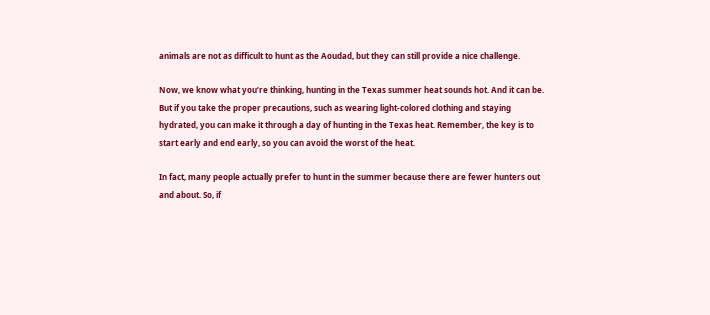animals are not as difficult to hunt as the Aoudad, but they can still provide a nice challenge.

Now, we know what you’re thinking, hunting in the Texas summer heat sounds hot. And it can be. But if you take the proper precautions, such as wearing light-colored clothing and staying hydrated, you can make it through a day of hunting in the Texas heat. Remember, the key is to start early and end early, so you can avoid the worst of the heat.

In fact, many people actually prefer to hunt in the summer because there are fewer hunters out and about. So, if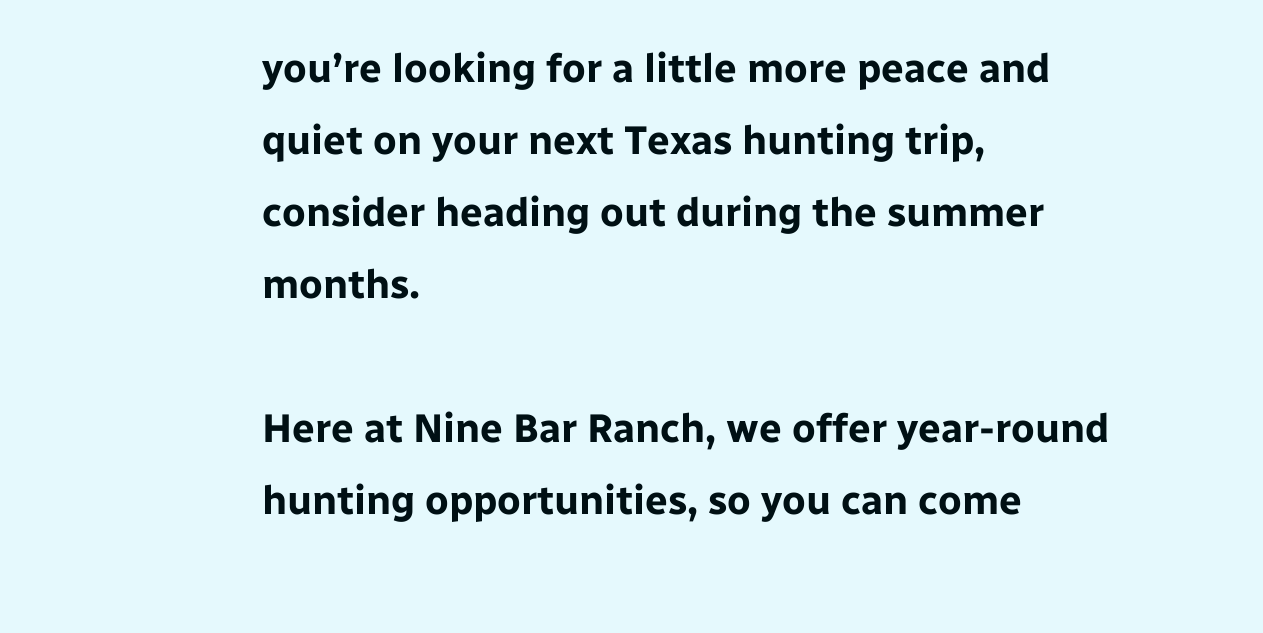you’re looking for a little more peace and quiet on your next Texas hunting trip, consider heading out during the summer months.

Here at Nine Bar Ranch, we offer year-round hunting opportunities, so you can come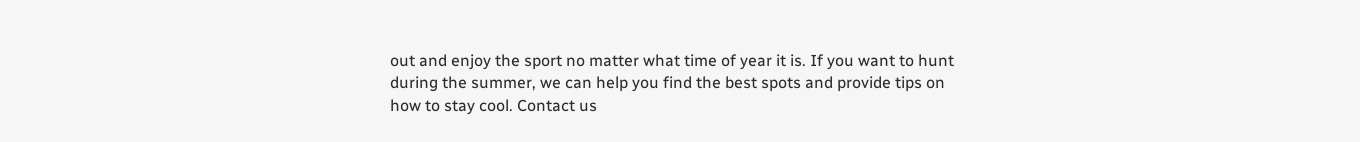out and enjoy the sport no matter what time of year it is. If you want to hunt during the summer, we can help you find the best spots and provide tips on how to stay cool. Contact us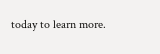today to learn more.